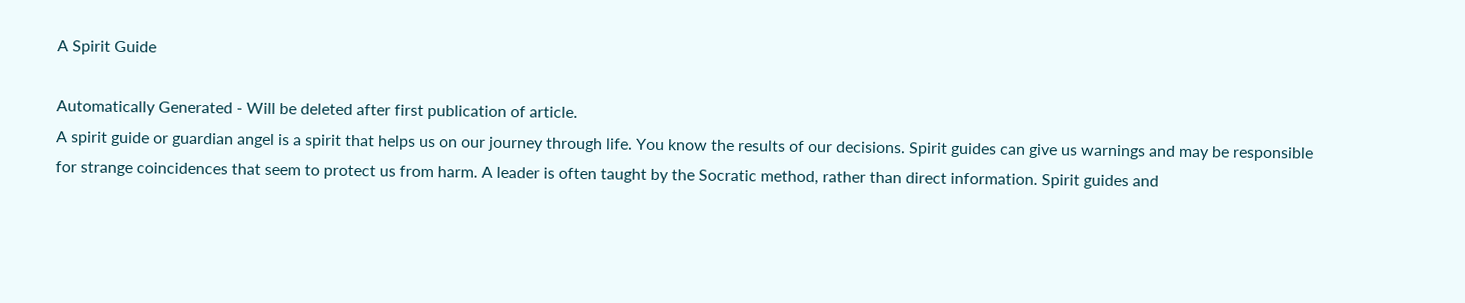A Spirit Guide

Automatically Generated - Will be deleted after first publication of article.
A spirit guide or guardian angel is a spirit that helps us on our journey through life. You know the results of our decisions. Spirit guides can give us warnings and may be responsible for strange coincidences that seem to protect us from harm. A leader is often taught by the Socratic method, rather than direct information. Spirit guides and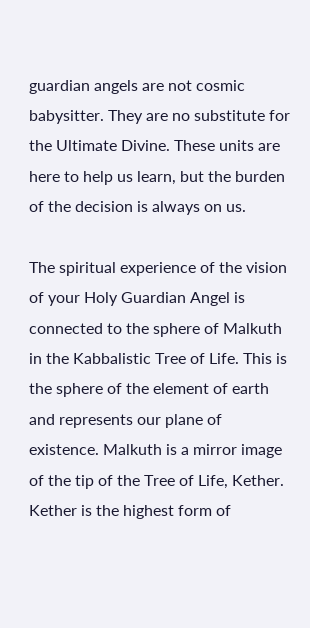guardian angels are not cosmic babysitter. They are no substitute for the Ultimate Divine. These units are here to help us learn, but the burden of the decision is always on us.

The spiritual experience of the vision of your Holy Guardian Angel is connected to the sphere of Malkuth in the Kabbalistic Tree of Life. This is the sphere of the element of earth and represents our plane of existence. Malkuth is a mirror image of the tip of the Tree of Life, Kether. Kether is the highest form of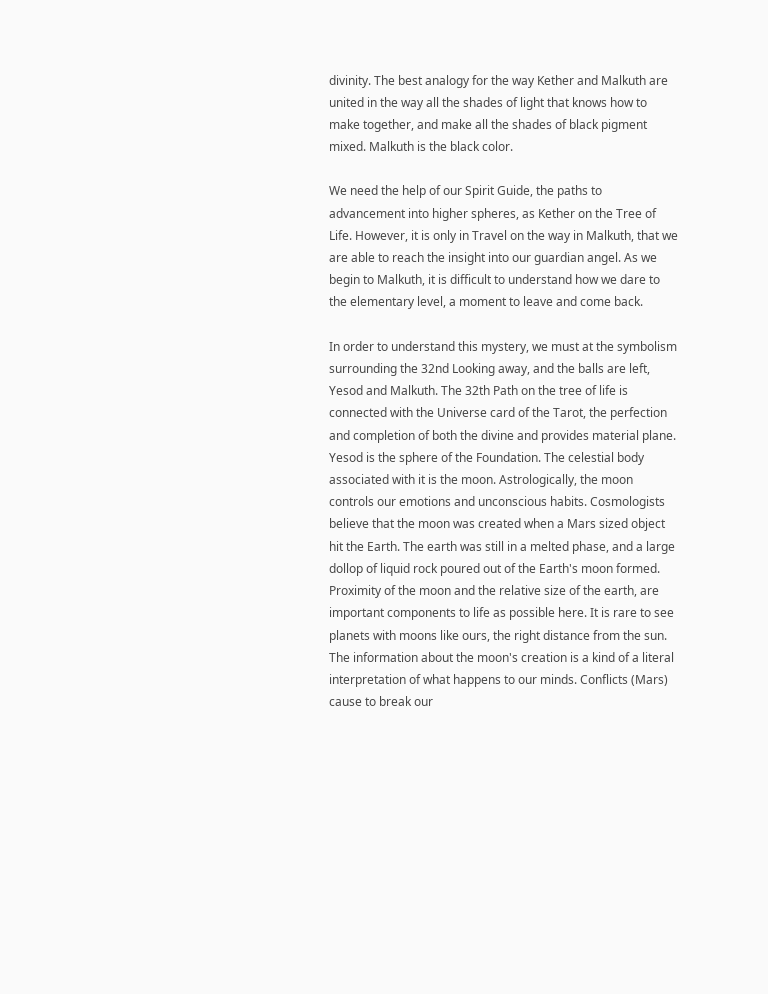divinity. The best analogy for the way Kether and Malkuth are united in the way all the shades of light that knows how to make together, and make all the shades of black pigment mixed. Malkuth is the black color.

We need the help of our Spirit Guide, the paths to advancement into higher spheres, as Kether on the Tree of Life. However, it is only in Travel on the way in Malkuth, that we are able to reach the insight into our guardian angel. As we begin to Malkuth, it is difficult to understand how we dare to the elementary level, a moment to leave and come back.

In order to understand this mystery, we must at the symbolism surrounding the 32nd Looking away, and the balls are left, Yesod and Malkuth. The 32th Path on the tree of life is connected with the Universe card of the Tarot, the perfection and completion of both the divine and provides material plane. Yesod is the sphere of the Foundation. The celestial body associated with it is the moon. Astrologically, the moon controls our emotions and unconscious habits. Cosmologists believe that the moon was created when a Mars sized object hit the Earth. The earth was still in a melted phase, and a large dollop of liquid rock poured out of the Earth's moon formed. Proximity of the moon and the relative size of the earth, are important components to life as possible here. It is rare to see planets with moons like ours, the right distance from the sun. The information about the moon's creation is a kind of a literal interpretation of what happens to our minds. Conflicts (Mars) cause to break our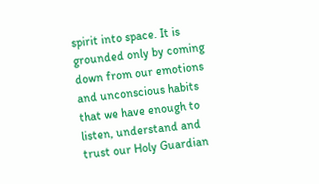spirit into space. It is grounded only by coming down from our emotions and unconscious habits that we have enough to listen, understand and trust our Holy Guardian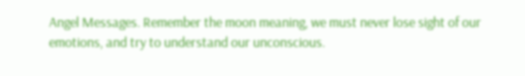Angel Messages. Remember the moon meaning, we must never lose sight of our emotions, and try to understand our unconscious.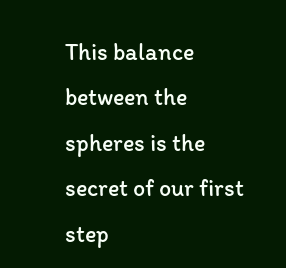This balance between the spheres is the secret of our first step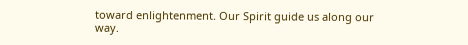toward enlightenment. Our Spirit guide us along our way.